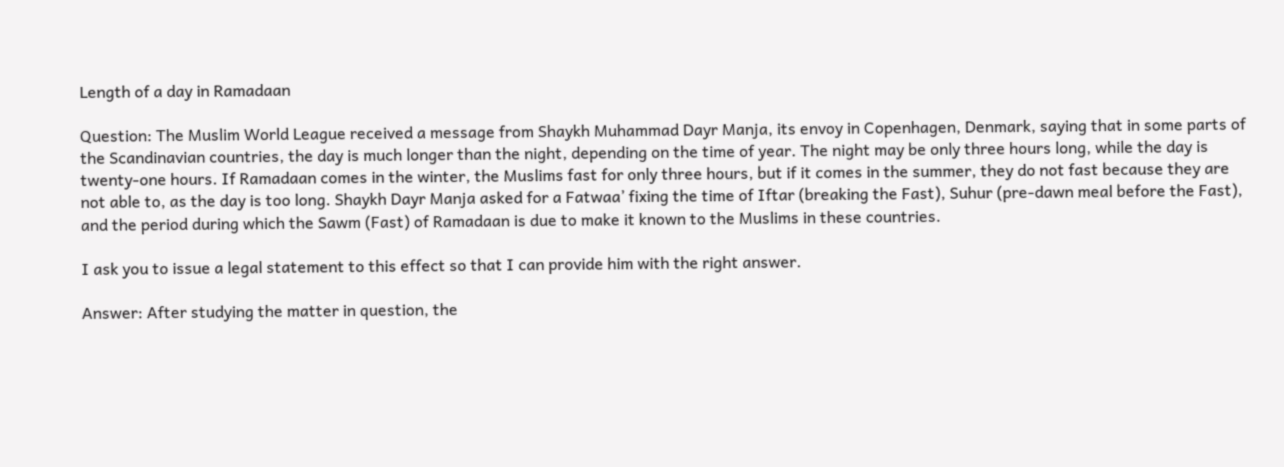Length of a day in Ramadaan

Question: The Muslim World League received a message from Shaykh Muhammad Dayr Manja, its envoy in Copenhagen, Denmark, saying that in some parts of the Scandinavian countries, the day is much longer than the night, depending on the time of year. The night may be only three hours long, while the day is twenty-one hours. If Ramadaan comes in the winter, the Muslims fast for only three hours, but if it comes in the summer, they do not fast because they are not able to, as the day is too long. Shaykh Dayr Manja asked for a Fatwaa’ fixing the time of Iftar (breaking the Fast), Suhur (pre-dawn meal before the Fast), and the period during which the Sawm (Fast) of Ramadaan is due to make it known to the Muslims in these countries.

I ask you to issue a legal statement to this effect so that I can provide him with the right answer.

Answer: After studying the matter in question, the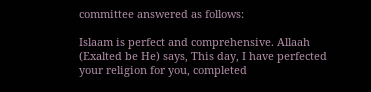committee answered as follows:

Islaam is perfect and comprehensive. Allaah (Exalted be He) says, This day, I have perfected your religion for you, completed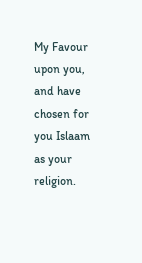My Favour upon you, and have chosen for you Islaam as your religion.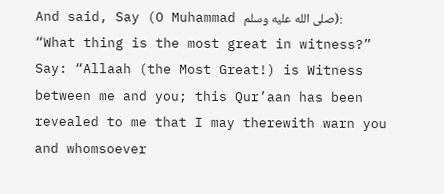And said, Say (O Muhammad صلى الله عليه وسلم): “What thing is the most great in witness?” Say: “Allaah (the Most Great!) is Witness between me and you; this Qur’aan has been revealed to me that I may therewith warn you and whomsoever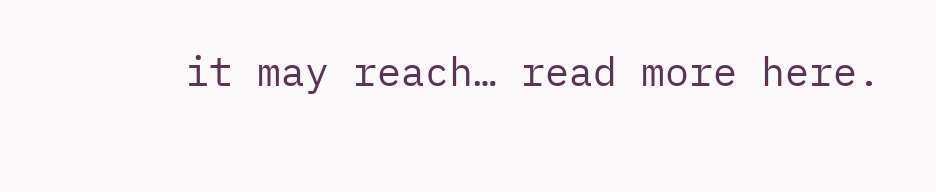it may reach… read more here.